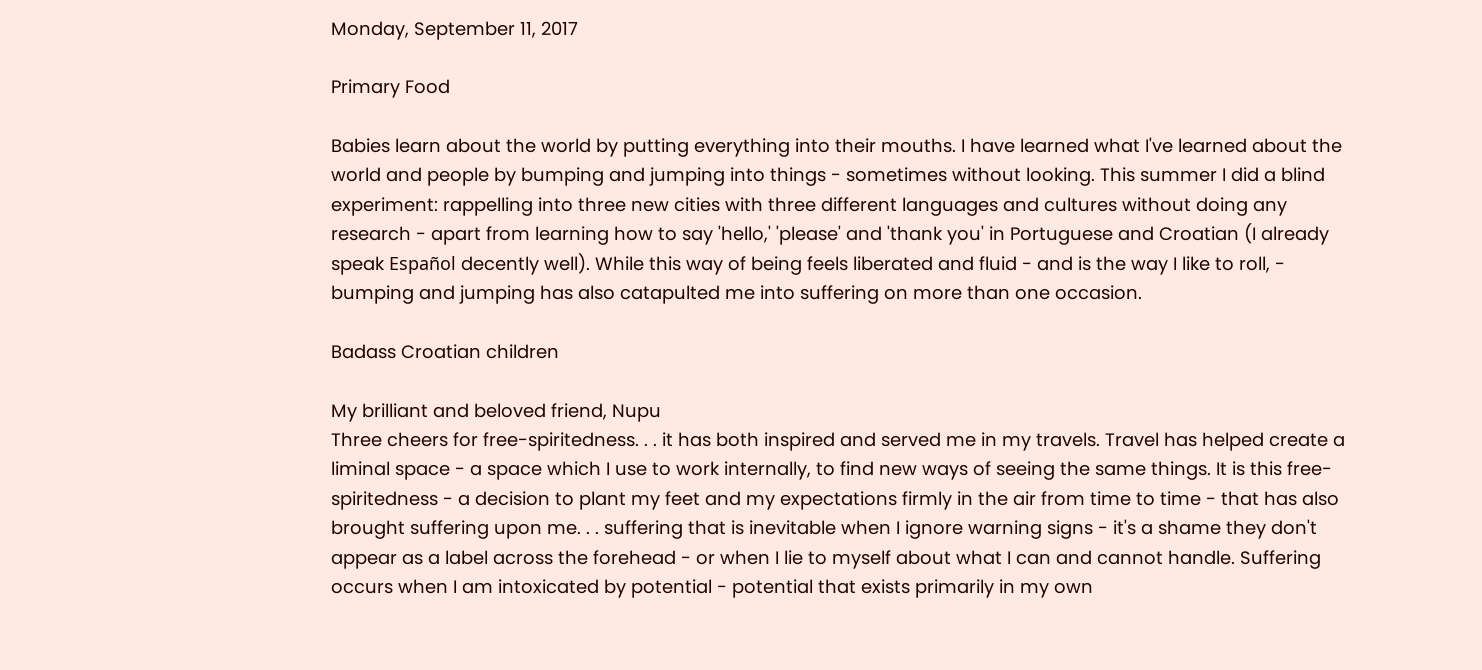Monday, September 11, 2017

Primary Food

Babies learn about the world by putting everything into their mouths. I have learned what I've learned about the world and people by bumping and jumping into things - sometimes without looking. This summer I did a blind experiment: rappelling into three new cities with three different languages and cultures without doing any research - apart from learning how to say 'hello,' 'please' and 'thank you' in Portuguese and Croatian (I already speak Español decently well). While this way of being feels liberated and fluid - and is the way I like to roll, - bumping and jumping has also catapulted me into suffering on more than one occasion.

Badass Croatian children

My brilliant and beloved friend, Nupu
Three cheers for free-spiritedness. . . it has both inspired and served me in my travels. Travel has helped create a liminal space - a space which I use to work internally, to find new ways of seeing the same things. It is this free-spiritedness - a decision to plant my feet and my expectations firmly in the air from time to time - that has also brought suffering upon me. . . suffering that is inevitable when I ignore warning signs - it's a shame they don't appear as a label across the forehead - or when I lie to myself about what I can and cannot handle. Suffering occurs when I am intoxicated by potential - potential that exists primarily in my own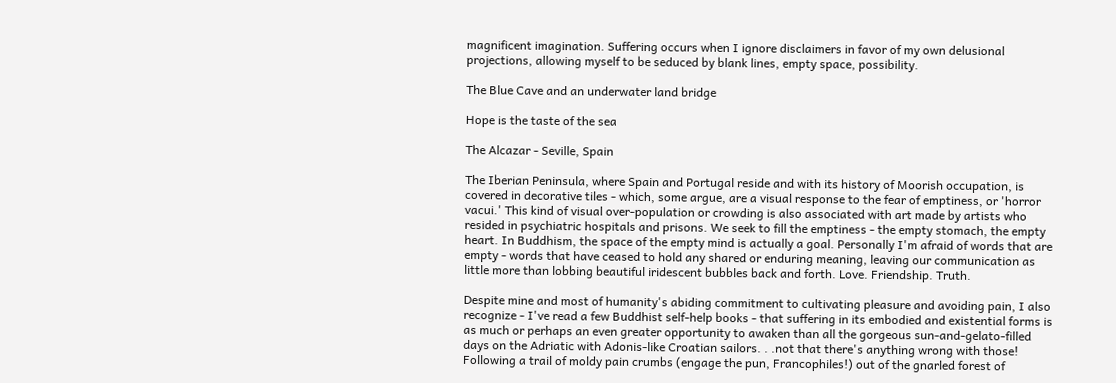magnificent imagination. Suffering occurs when I ignore disclaimers in favor of my own delusional projections, allowing myself to be seduced by blank lines, empty space, possibility.

The Blue Cave and an underwater land bridge

Hope is the taste of the sea

The Alcazar - Seville, Spain

The Iberian Peninsula, where Spain and Portugal reside and with its history of Moorish occupation, is covered in decorative tiles - which, some argue, are a visual response to the fear of emptiness, or 'horror vacui.' This kind of visual over-population or crowding is also associated with art made by artists who resided in psychiatric hospitals and prisons. We seek to fill the emptiness - the empty stomach, the empty heart. In Buddhism, the space of the empty mind is actually a goal. Personally I'm afraid of words that are empty - words that have ceased to hold any shared or enduring meaning, leaving our communication as little more than lobbing beautiful iridescent bubbles back and forth. Love. Friendship. Truth.

Despite mine and most of humanity's abiding commitment to cultivating pleasure and avoiding pain, I also recognize - I've read a few Buddhist self-help books - that suffering in its embodied and existential forms is as much or perhaps an even greater opportunity to awaken than all the gorgeous sun-and-gelato-filled days on the Adriatic with Adonis-like Croatian sailors. . .not that there's anything wrong with those! Following a trail of moldy pain crumbs (engage the pun, Francophiles!) out of the gnarled forest of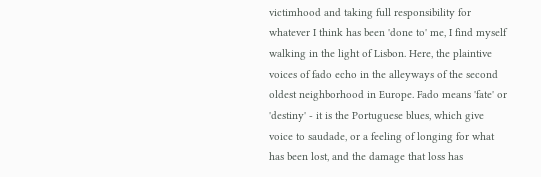victimhood and taking full responsibility for whatever I think has been 'done to' me, I find myself walking in the light of Lisbon. Here, the plaintive voices of fado echo in the alleyways of the second oldest neighborhood in Europe. Fado means 'fate' or 'destiny' - it is the Portuguese blues, which give voice to saudade, or a feeling of longing for what has been lost, and the damage that loss has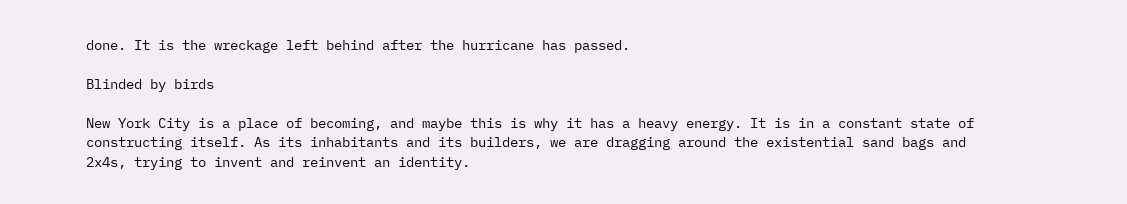done. It is the wreckage left behind after the hurricane has passed.

Blinded by birds

New York City is a place of becoming, and maybe this is why it has a heavy energy. It is in a constant state of constructing itself. As its inhabitants and its builders, we are dragging around the existential sand bags and 2x4s, trying to invent and reinvent an identity.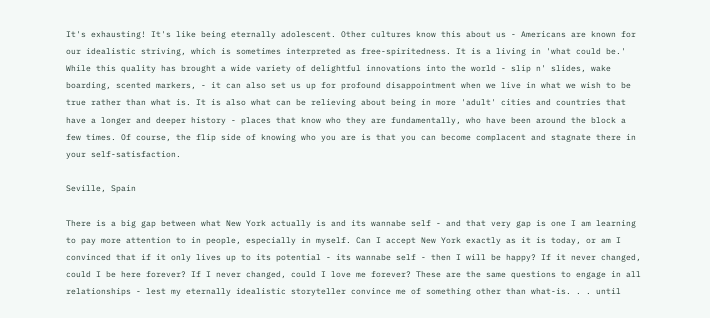It's exhausting! It's like being eternally adolescent. Other cultures know this about us - Americans are known for our idealistic striving, which is sometimes interpreted as free-spiritedness. It is a living in 'what could be.' While this quality has brought a wide variety of delightful innovations into the world - slip n' slides, wake boarding, scented markers, - it can also set us up for profound disappointment when we live in what we wish to be true rather than what is. It is also what can be relieving about being in more 'adult' cities and countries that have a longer and deeper history - places that know who they are fundamentally, who have been around the block a few times. Of course, the flip side of knowing who you are is that you can become complacent and stagnate there in your self-satisfaction.

Seville, Spain

There is a big gap between what New York actually is and its wannabe self - and that very gap is one I am learning to pay more attention to in people, especially in myself. Can I accept New York exactly as it is today, or am I convinced that if it only lives up to its potential - its wannabe self - then I will be happy? If it never changed, could I be here forever? If I never changed, could I love me forever? These are the same questions to engage in all relationships - lest my eternally idealistic storyteller convince me of something other than what-is. . . until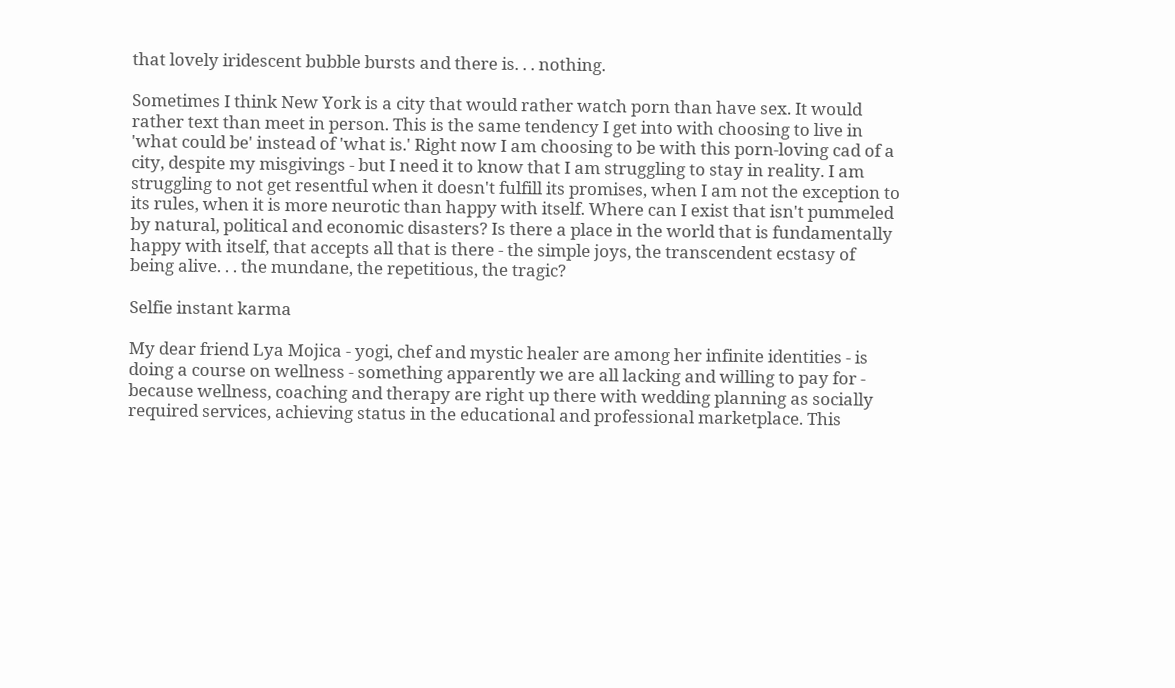that lovely iridescent bubble bursts and there is. . . nothing.

Sometimes I think New York is a city that would rather watch porn than have sex. It would rather text than meet in person. This is the same tendency I get into with choosing to live in 'what could be' instead of 'what is.' Right now I am choosing to be with this porn-loving cad of a city, despite my misgivings - but I need it to know that I am struggling to stay in reality. I am struggling to not get resentful when it doesn't fulfill its promises, when I am not the exception to its rules, when it is more neurotic than happy with itself. Where can I exist that isn't pummeled by natural, political and economic disasters? Is there a place in the world that is fundamentally happy with itself, that accepts all that is there - the simple joys, the transcendent ecstasy of being alive. . . the mundane, the repetitious, the tragic?

Selfie instant karma

My dear friend Lya Mojica - yogi, chef and mystic healer are among her infinite identities - is doing a course on wellness - something apparently we are all lacking and willing to pay for - because wellness, coaching and therapy are right up there with wedding planning as socially required services, achieving status in the educational and professional marketplace. This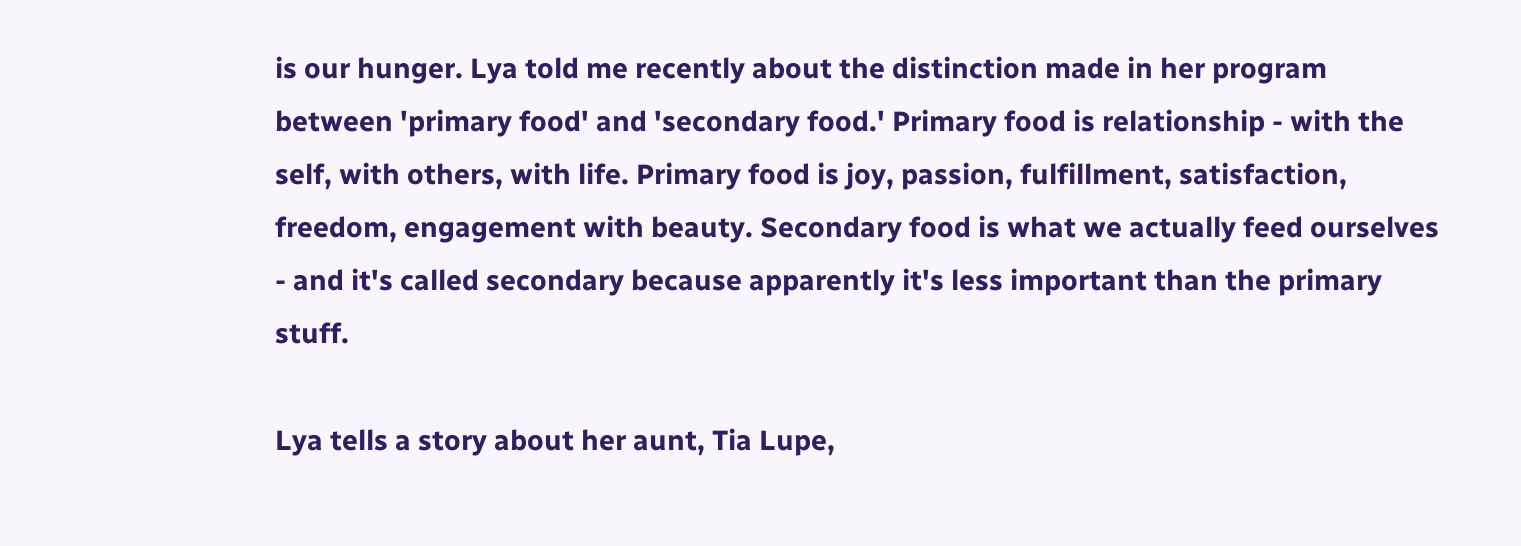is our hunger. Lya told me recently about the distinction made in her program between 'primary food' and 'secondary food.' Primary food is relationship - with the self, with others, with life. Primary food is joy, passion, fulfillment, satisfaction, freedom, engagement with beauty. Secondary food is what we actually feed ourselves - and it's called secondary because apparently it's less important than the primary stuff.

Lya tells a story about her aunt, Tia Lupe,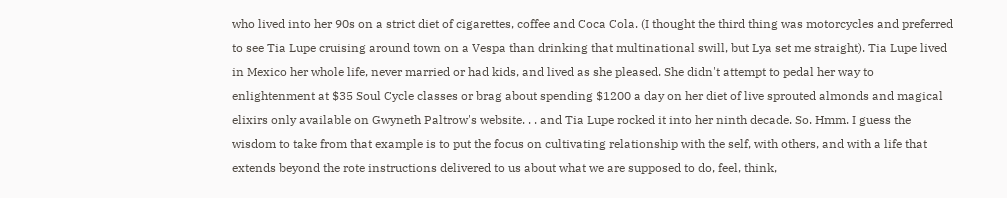who lived into her 90s on a strict diet of cigarettes, coffee and Coca Cola. (I thought the third thing was motorcycles and preferred to see Tia Lupe cruising around town on a Vespa than drinking that multinational swill, but Lya set me straight). Tia Lupe lived in Mexico her whole life, never married or had kids, and lived as she pleased. She didn't attempt to pedal her way to enlightenment at $35 Soul Cycle classes or brag about spending $1200 a day on her diet of live sprouted almonds and magical elixirs only available on Gwyneth Paltrow's website. . . and Tia Lupe rocked it into her ninth decade. So. Hmm. I guess the wisdom to take from that example is to put the focus on cultivating relationship with the self, with others, and with a life that extends beyond the rote instructions delivered to us about what we are supposed to do, feel, think,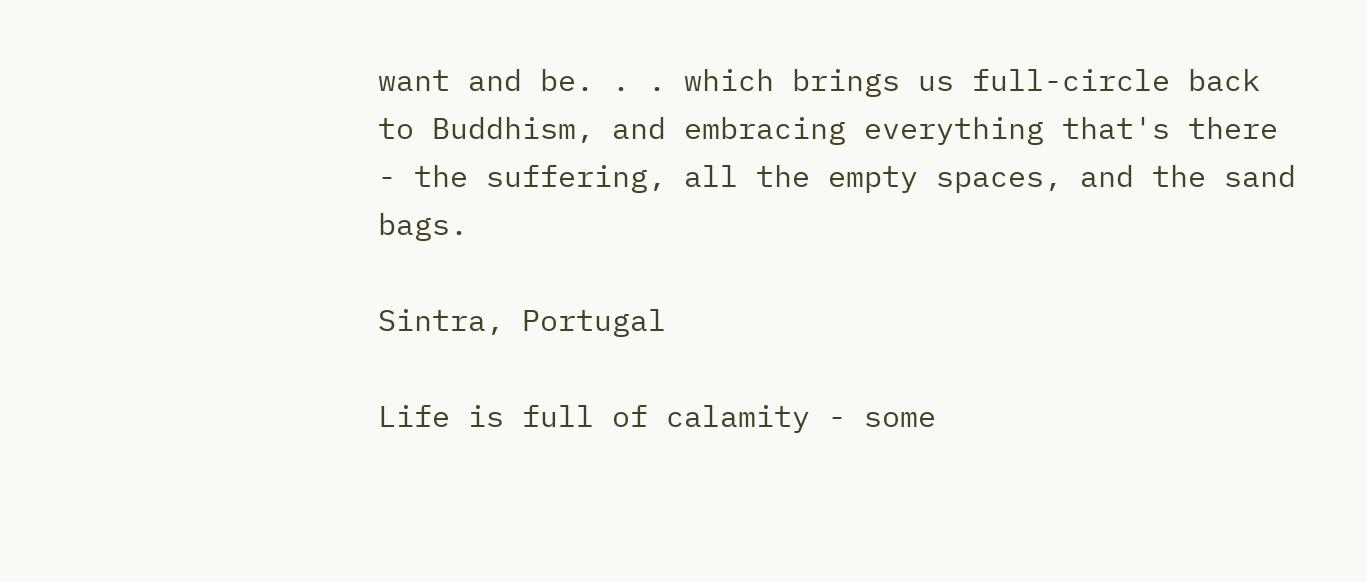want and be. . . which brings us full-circle back to Buddhism, and embracing everything that's there - the suffering, all the empty spaces, and the sand bags.

Sintra, Portugal

Life is full of calamity - some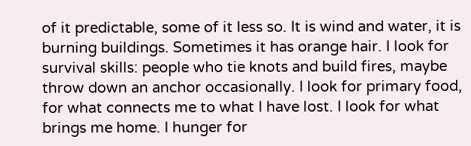of it predictable, some of it less so. It is wind and water, it is burning buildings. Sometimes it has orange hair. I look for survival skills: people who tie knots and build fires, maybe throw down an anchor occasionally. I look for primary food, for what connects me to what I have lost. I look for what brings me home. I hunger for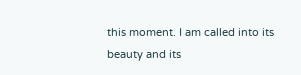this moment. I am called into its beauty and its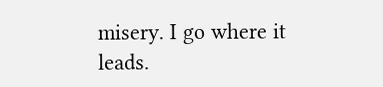misery. I go where it leads.